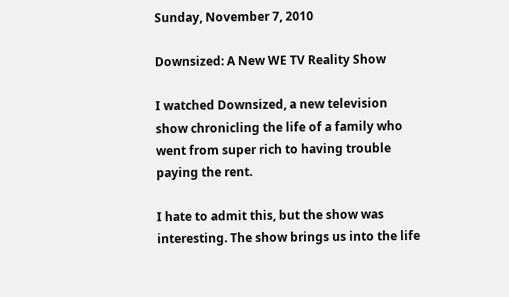Sunday, November 7, 2010

Downsized: A New WE TV Reality Show

I watched Downsized, a new television show chronicling the life of a family who went from super rich to having trouble paying the rent.

I hate to admit this, but the show was interesting. The show brings us into the life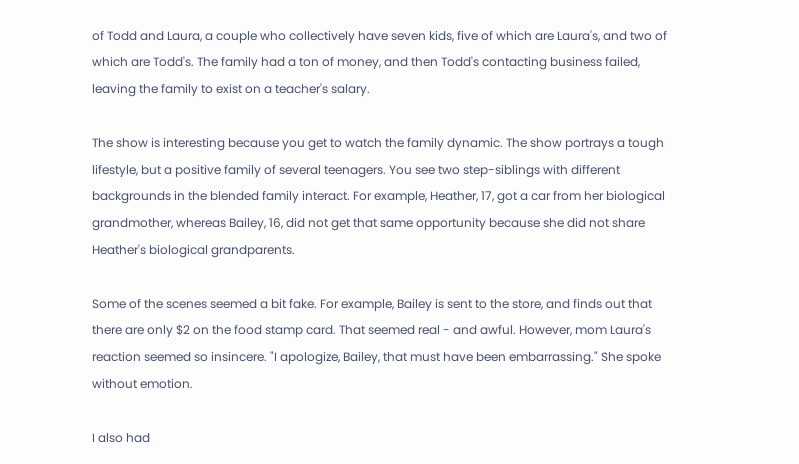of Todd and Laura, a couple who collectively have seven kids, five of which are Laura's, and two of which are Todd's. The family had a ton of money, and then Todd's contacting business failed, leaving the family to exist on a teacher's salary.

The show is interesting because you get to watch the family dynamic. The show portrays a tough lifestyle, but a positive family of several teenagers. You see two step-siblings with different backgrounds in the blended family interact. For example, Heather, 17, got a car from her biological grandmother, whereas Bailey, 16, did not get that same opportunity because she did not share Heather's biological grandparents.

Some of the scenes seemed a bit fake. For example, Bailey is sent to the store, and finds out that there are only $2 on the food stamp card. That seemed real - and awful. However, mom Laura's reaction seemed so insincere. "I apologize, Bailey, that must have been embarrassing." She spoke without emotion.

I also had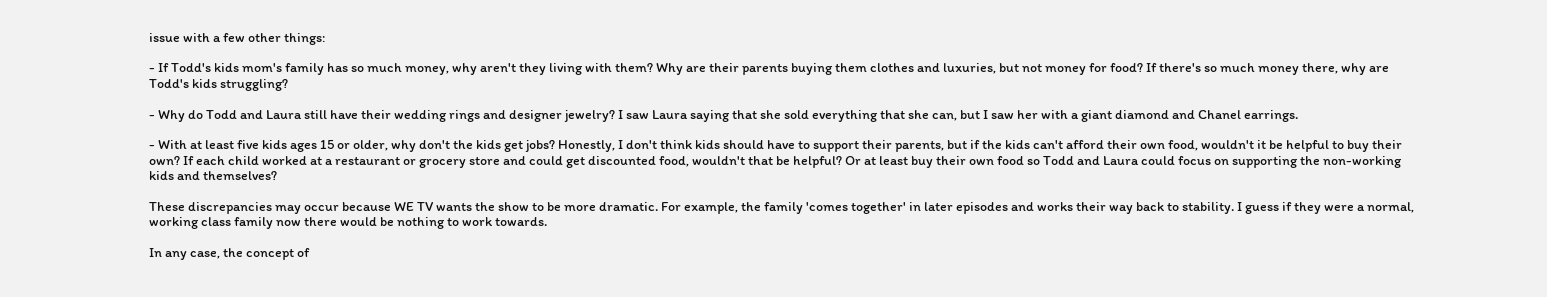issue with a few other things:

- If Todd's kids mom's family has so much money, why aren't they living with them? Why are their parents buying them clothes and luxuries, but not money for food? If there's so much money there, why are Todd's kids struggling?

- Why do Todd and Laura still have their wedding rings and designer jewelry? I saw Laura saying that she sold everything that she can, but I saw her with a giant diamond and Chanel earrings.

- With at least five kids ages 15 or older, why don't the kids get jobs? Honestly, I don't think kids should have to support their parents, but if the kids can't afford their own food, wouldn't it be helpful to buy their own? If each child worked at a restaurant or grocery store and could get discounted food, wouldn't that be helpful? Or at least buy their own food so Todd and Laura could focus on supporting the non-working kids and themselves?

These discrepancies may occur because WE TV wants the show to be more dramatic. For example, the family 'comes together' in later episodes and works their way back to stability. I guess if they were a normal, working class family now there would be nothing to work towards.

In any case, the concept of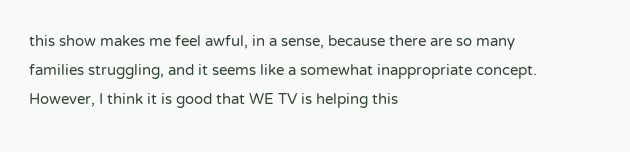this show makes me feel awful, in a sense, because there are so many families struggling, and it seems like a somewhat inappropriate concept. However, I think it is good that WE TV is helping this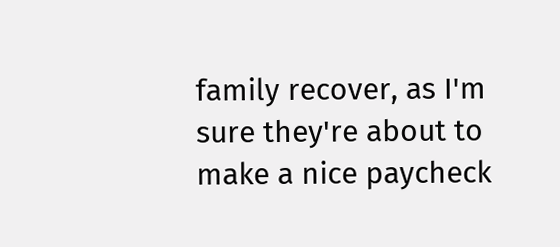family recover, as I'm sure they're about to make a nice paycheck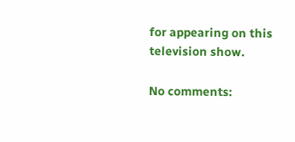for appearing on this television show.

No comments: